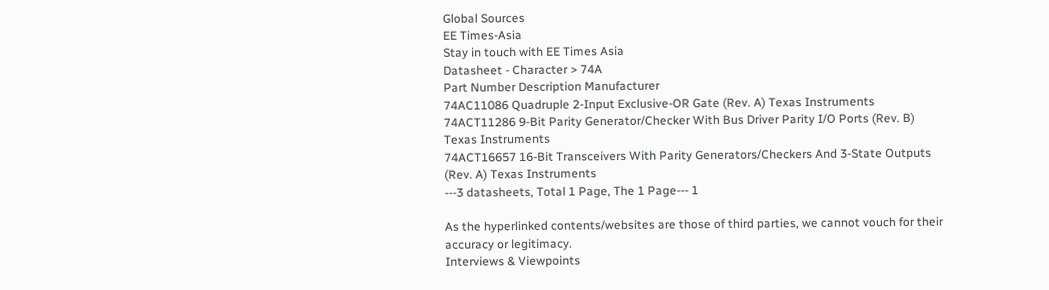Global Sources
EE Times-Asia
Stay in touch with EE Times Asia
Datasheet - Character > 74A
Part Number Description Manufacturer
74AC11086 Quadruple 2-Input Exclusive-OR Gate (Rev. A) Texas Instruments
74ACT11286 9-Bit Parity Generator/Checker With Bus Driver Parity I/O Ports (Rev. B) Texas Instruments
74ACT16657 16-Bit Transceivers With Parity Generators/Checkers And 3-State Outputs (Rev. A) Texas Instruments
---3 datasheets, Total 1 Page, The 1 Page--- 1

As the hyperlinked contents/websites are those of third parties, we cannot vouch for their accuracy or legitimacy.
Interviews & Viewpoints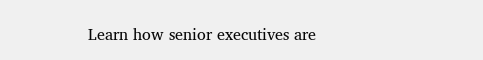Learn how senior executives are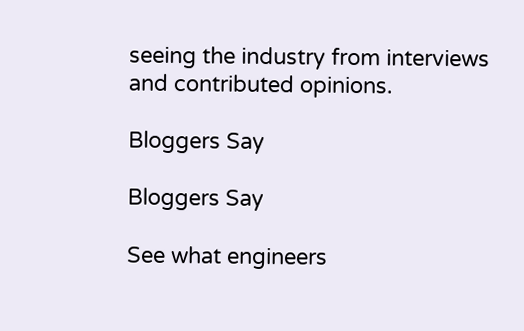seeing the industry from interviews and contributed opinions.

Bloggers Say

Bloggers Say

See what engineers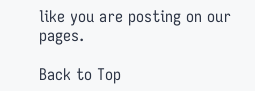like you are posting on our pages.

Back to Top